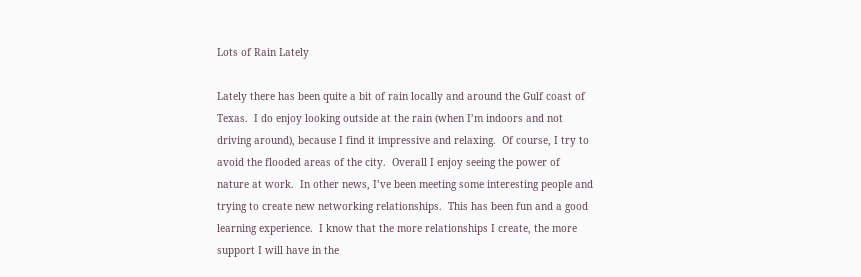Lots of Rain Lately

Lately there has been quite a bit of rain locally and around the Gulf coast of Texas.  I do enjoy looking outside at the rain (when I’m indoors and not driving around), because I find it impressive and relaxing.  Of course, I try to avoid the flooded areas of the city.  Overall I enjoy seeing the power of nature at work.  In other news, I’ve been meeting some interesting people and trying to create new networking relationships.  This has been fun and a good learning experience.  I know that the more relationships I create, the more support I will have in the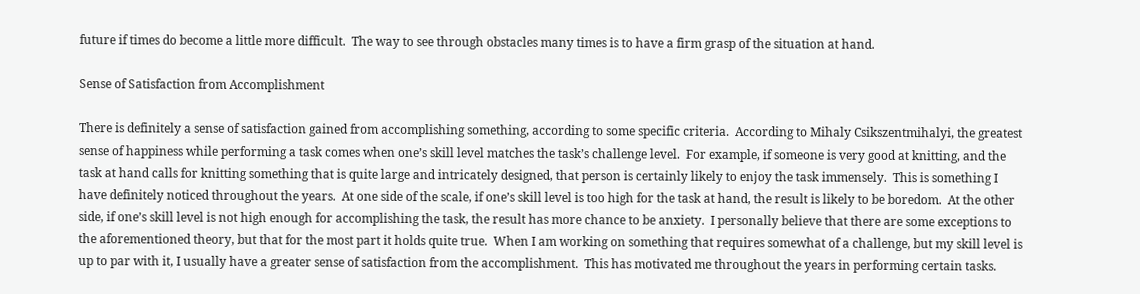future if times do become a little more difficult.  The way to see through obstacles many times is to have a firm grasp of the situation at hand.

Sense of Satisfaction from Accomplishment

There is definitely a sense of satisfaction gained from accomplishing something, according to some specific criteria.  According to Mihaly Csikszentmihalyi, the greatest sense of happiness while performing a task comes when one’s skill level matches the task’s challenge level.  For example, if someone is very good at knitting, and the task at hand calls for knitting something that is quite large and intricately designed, that person is certainly likely to enjoy the task immensely.  This is something I have definitely noticed throughout the years.  At one side of the scale, if one’s skill level is too high for the task at hand, the result is likely to be boredom.  At the other side, if one’s skill level is not high enough for accomplishing the task, the result has more chance to be anxiety.  I personally believe that there are some exceptions to the aforementioned theory, but that for the most part it holds quite true.  When I am working on something that requires somewhat of a challenge, but my skill level is up to par with it, I usually have a greater sense of satisfaction from the accomplishment.  This has motivated me throughout the years in performing certain tasks.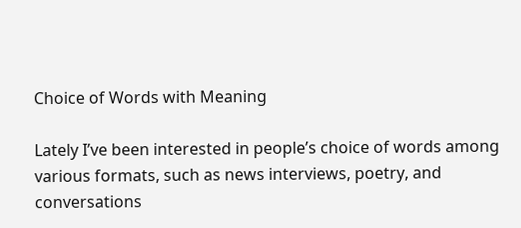Choice of Words with Meaning

Lately I’ve been interested in people’s choice of words among various formats, such as news interviews, poetry, and conversations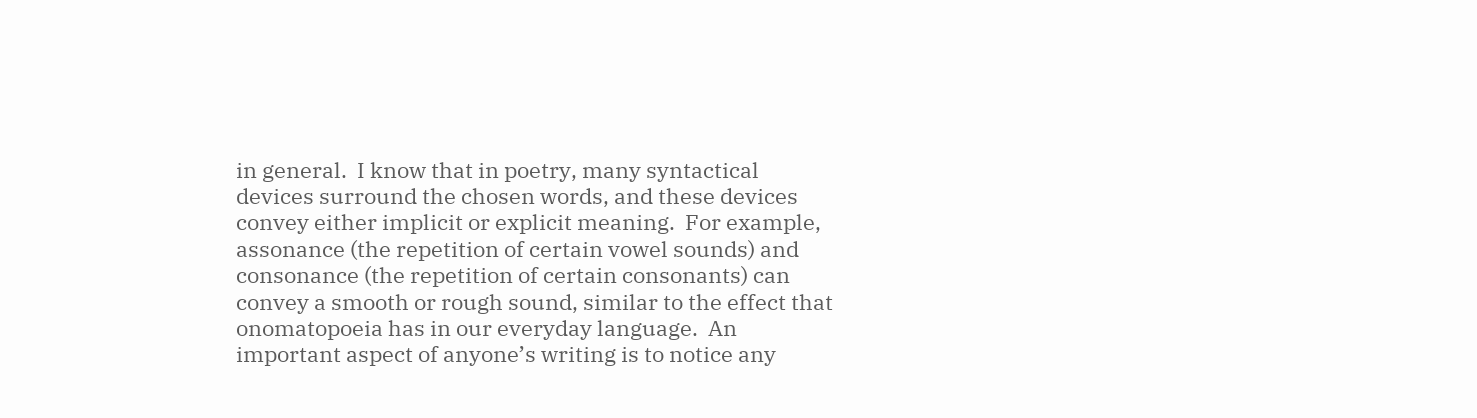in general.  I know that in poetry, many syntactical devices surround the chosen words, and these devices convey either implicit or explicit meaning.  For example, assonance (the repetition of certain vowel sounds) and consonance (the repetition of certain consonants) can convey a smooth or rough sound, similar to the effect that onomatopoeia has in our everyday language.  An important aspect of anyone’s writing is to notice any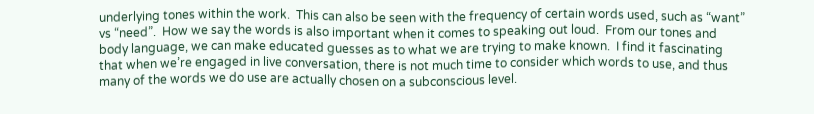underlying tones within the work.  This can also be seen with the frequency of certain words used, such as “want” vs “need”.  How we say the words is also important when it comes to speaking out loud.  From our tones and body language, we can make educated guesses as to what we are trying to make known.  I find it fascinating that when we’re engaged in live conversation, there is not much time to consider which words to use, and thus many of the words we do use are actually chosen on a subconscious level.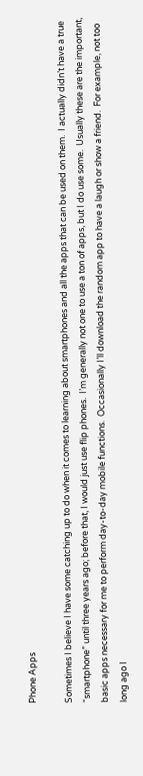Phone Apps

Sometimes I believe I have some catching up to do when it comes to learning about smartphones and all the apps that can be used on them.  I actually didn’t have a true “smartphone” until three years ago; before that, I would just use flip phones.  I’m generally not one to use a ton of apps, but I do use some.  Usually these are the important, basic apps necessary for me to perform day-to-day mobile functions.  Occasionally I’ll download the random app to have a laugh or show a friend.  For example, not too long ago I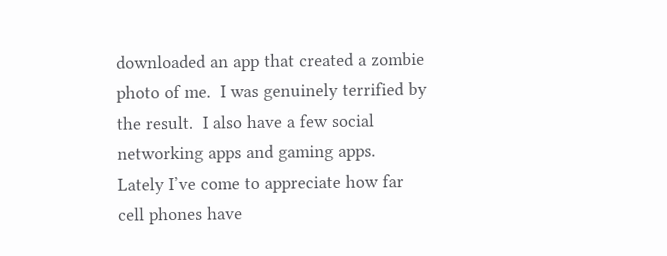downloaded an app that created a zombie photo of me.  I was genuinely terrified by the result.  I also have a few social networking apps and gaming apps.  Lately I’ve come to appreciate how far cell phones have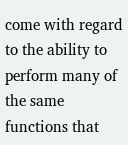come with regard to the ability to perform many of the same functions that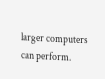larger computers can perform.